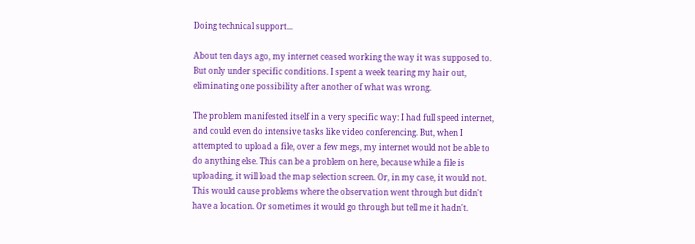Doing technical support...

About ten days ago, my internet ceased working the way it was supposed to. But only under specific conditions. I spent a week tearing my hair out, eliminating one possibility after another of what was wrong.

The problem manifested itself in a very specific way: I had full speed internet, and could even do intensive tasks like video conferencing. But, when I attempted to upload a file, over a few megs, my internet would not be able to do anything else. This can be a problem on here, because while a file is uploading, it will load the map selection screen. Or, in my case, it would not. This would cause problems where the observation went through but didn't have a location. Or sometimes it would go through but tell me it hadn't.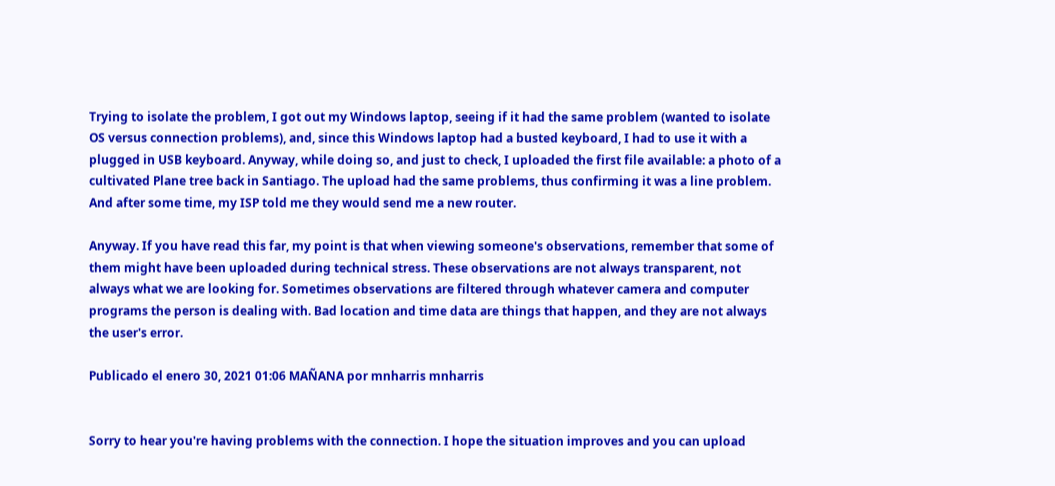Trying to isolate the problem, I got out my Windows laptop, seeing if it had the same problem (wanted to isolate OS versus connection problems), and, since this Windows laptop had a busted keyboard, I had to use it with a plugged in USB keyboard. Anyway, while doing so, and just to check, I uploaded the first file available: a photo of a cultivated Plane tree back in Santiago. The upload had the same problems, thus confirming it was a line problem. And after some time, my ISP told me they would send me a new router.

Anyway. If you have read this far, my point is that when viewing someone's observations, remember that some of them might have been uploaded during technical stress. These observations are not always transparent, not always what we are looking for. Sometimes observations are filtered through whatever camera and computer programs the person is dealing with. Bad location and time data are things that happen, and they are not always the user's error.

Publicado el enero 30, 2021 01:06 MAÑANA por mnharris mnharris


Sorry to hear you're having problems with the connection. I hope the situation improves and you can upload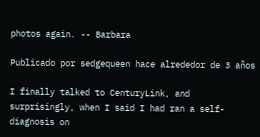photos again. -- Barbara

Publicado por sedgequeen hace alrededor de 3 años

I finally talked to CenturyLink, and surprisingly, when I said I had ran a self-diagnosis on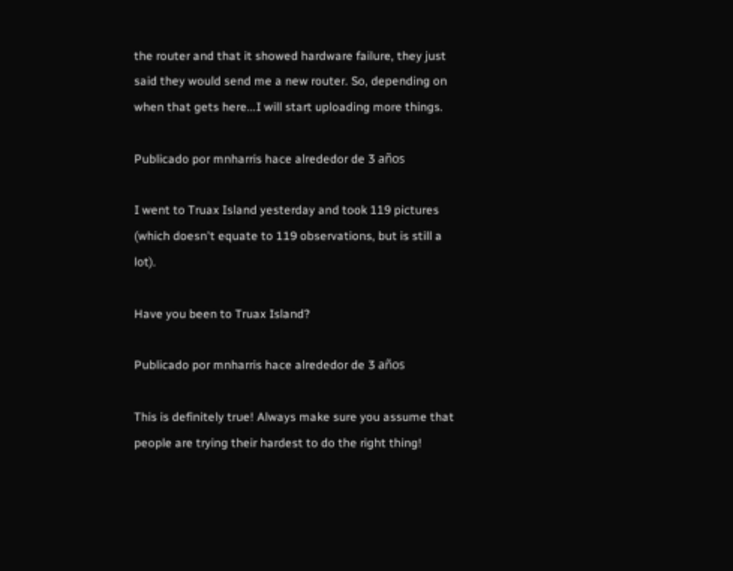the router and that it showed hardware failure, they just said they would send me a new router. So, depending on when that gets here...I will start uploading more things.

Publicado por mnharris hace alrededor de 3 años

I went to Truax Island yesterday and took 119 pictures (which doesn't equate to 119 observations, but is still a lot).

Have you been to Truax Island?

Publicado por mnharris hace alrededor de 3 años

This is definitely true! Always make sure you assume that people are trying their hardest to do the right thing!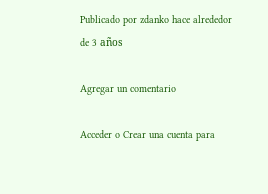Publicado por zdanko hace alrededor de 3 años

Agregar un comentario

Acceder o Crear una cuenta para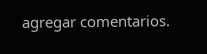agregar comentarios.